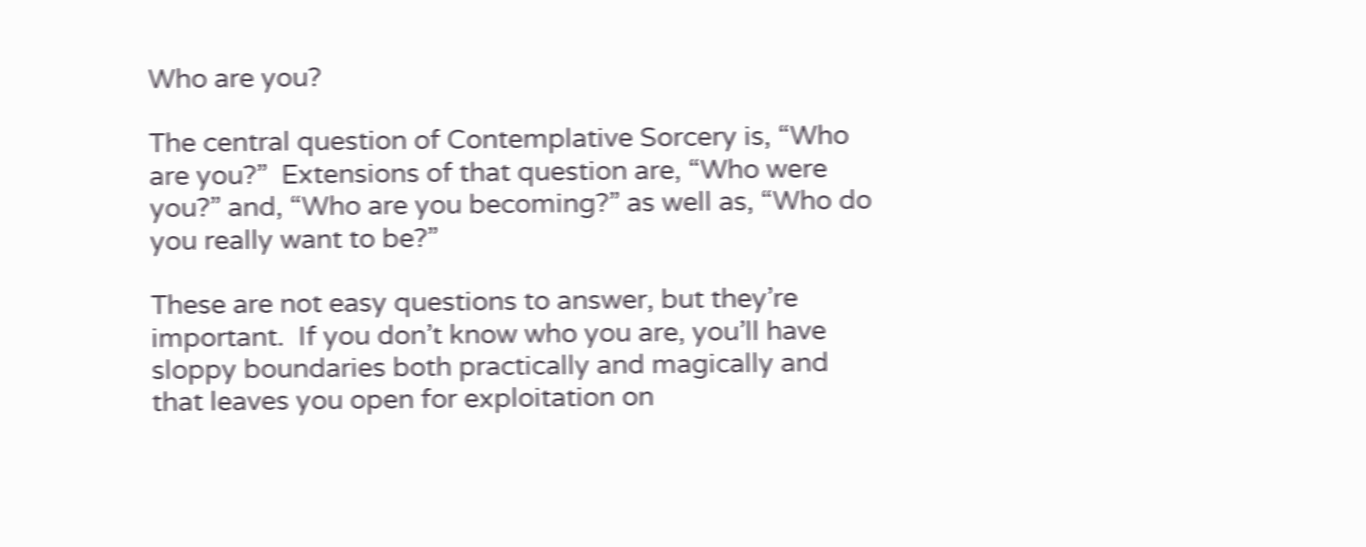Who are you?

The central question of Contemplative Sorcery is, “Who are you?”  Extensions of that question are, “Who were you?” and, “Who are you becoming?” as well as, “Who do you really want to be?”

These are not easy questions to answer, but they’re important.  If you don’t know who you are, you’ll have sloppy boundaries both practically and magically and that leaves you open for exploitation on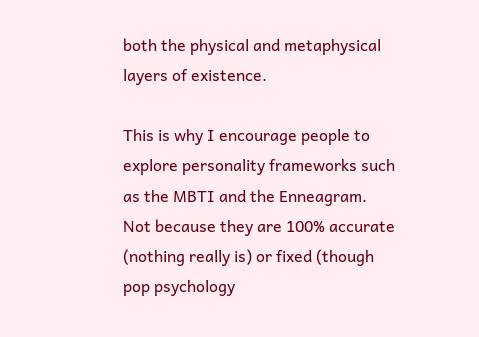both the physical and metaphysical layers of existence.

This is why I encourage people to explore personality frameworks such as the MBTI and the Enneagram.  Not because they are 100% accurate (nothing really is) or fixed (though pop psychology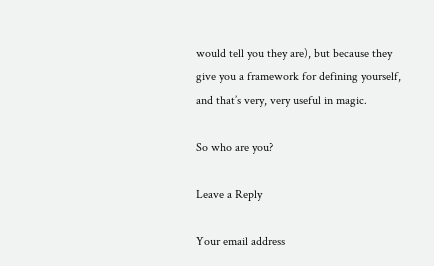would tell you they are), but because they give you a framework for defining yourself, and that’s very, very useful in magic.

So who are you?

Leave a Reply

Your email address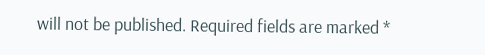will not be published. Required fields are marked *